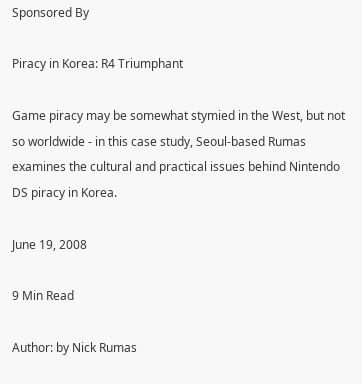Sponsored By

Piracy in Korea: R4 Triumphant

Game piracy may be somewhat stymied in the West, but not so worldwide - in this case study, Seoul-based Rumas examines the cultural and practical issues behind Nintendo DS piracy in Korea.

June 19, 2008

9 Min Read

Author: by Nick Rumas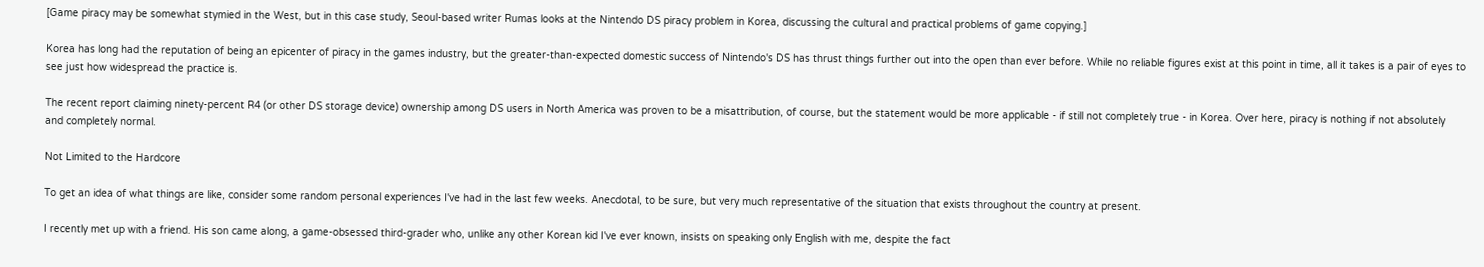[Game piracy may be somewhat stymied in the West, but in this case study, Seoul-based writer Rumas looks at the Nintendo DS piracy problem in Korea, discussing the cultural and practical problems of game copying.]

Korea has long had the reputation of being an epicenter of piracy in the games industry, but the greater-than-expected domestic success of Nintendo's DS has thrust things further out into the open than ever before. While no reliable figures exist at this point in time, all it takes is a pair of eyes to see just how widespread the practice is.

The recent report claiming ninety-percent R4 (or other DS storage device) ownership among DS users in North America was proven to be a misattribution, of course, but the statement would be more applicable - if still not completely true - in Korea. Over here, piracy is nothing if not absolutely and completely normal.

Not Limited to the Hardcore

To get an idea of what things are like, consider some random personal experiences I've had in the last few weeks. Anecdotal, to be sure, but very much representative of the situation that exists throughout the country at present.

I recently met up with a friend. His son came along, a game-obsessed third-grader who, unlike any other Korean kid I've ever known, insists on speaking only English with me, despite the fact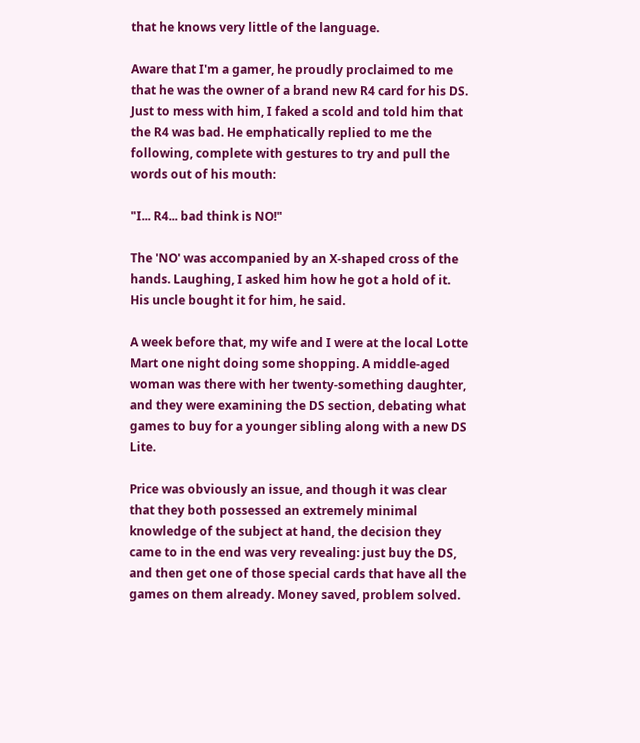that he knows very little of the language.

Aware that I'm a gamer, he proudly proclaimed to me that he was the owner of a brand new R4 card for his DS. Just to mess with him, I faked a scold and told him that the R4 was bad. He emphatically replied to me the following, complete with gestures to try and pull the words out of his mouth:

"I... R4... bad think is NO!"

The 'NO' was accompanied by an X-shaped cross of the hands. Laughing, I asked him how he got a hold of it. His uncle bought it for him, he said.

A week before that, my wife and I were at the local Lotte Mart one night doing some shopping. A middle-aged woman was there with her twenty-something daughter, and they were examining the DS section, debating what games to buy for a younger sibling along with a new DS Lite.

Price was obviously an issue, and though it was clear that they both possessed an extremely minimal knowledge of the subject at hand, the decision they came to in the end was very revealing: just buy the DS, and then get one of those special cards that have all the games on them already. Money saved, problem solved.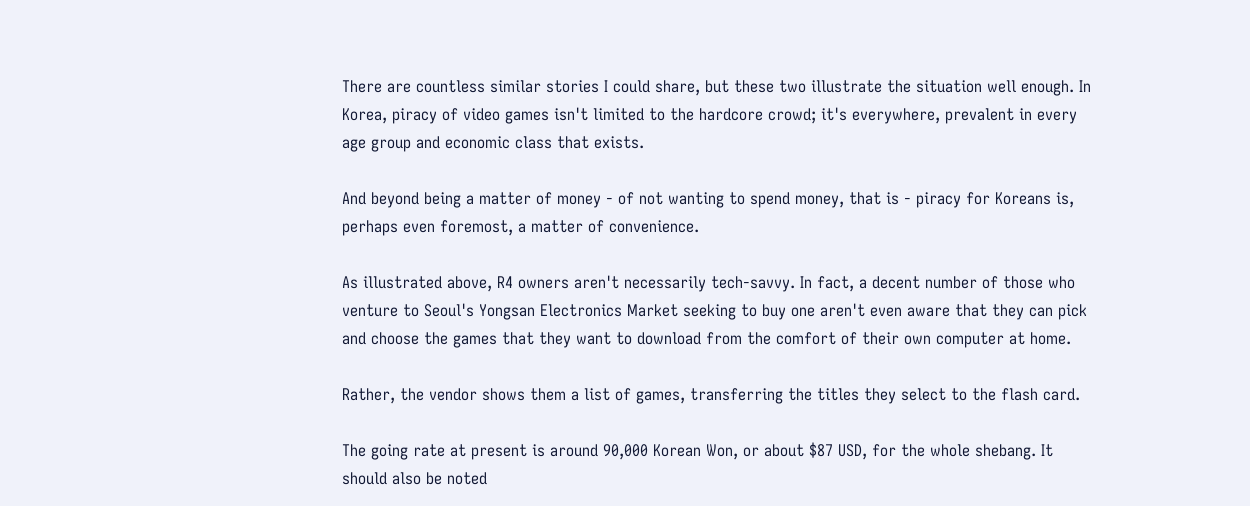There are countless similar stories I could share, but these two illustrate the situation well enough. In Korea, piracy of video games isn't limited to the hardcore crowd; it's everywhere, prevalent in every age group and economic class that exists.

And beyond being a matter of money - of not wanting to spend money, that is - piracy for Koreans is, perhaps even foremost, a matter of convenience.

As illustrated above, R4 owners aren't necessarily tech-savvy. In fact, a decent number of those who venture to Seoul's Yongsan Electronics Market seeking to buy one aren't even aware that they can pick and choose the games that they want to download from the comfort of their own computer at home.

Rather, the vendor shows them a list of games, transferring the titles they select to the flash card.

The going rate at present is around 90,000 Korean Won, or about $87 USD, for the whole shebang. It should also be noted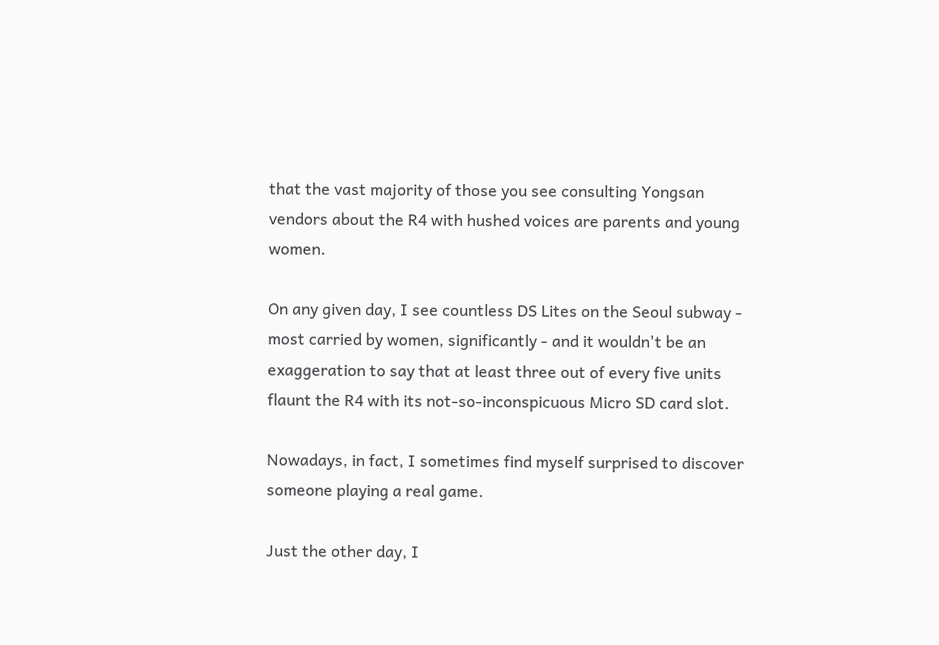that the vast majority of those you see consulting Yongsan vendors about the R4 with hushed voices are parents and young women.

On any given day, I see countless DS Lites on the Seoul subway - most carried by women, significantly - and it wouldn't be an exaggeration to say that at least three out of every five units flaunt the R4 with its not-so-inconspicuous Micro SD card slot.

Nowadays, in fact, I sometimes find myself surprised to discover someone playing a real game.

Just the other day, I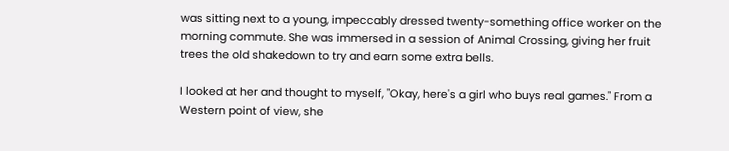was sitting next to a young, impeccably dressed twenty-something office worker on the morning commute. She was immersed in a session of Animal Crossing, giving her fruit trees the old shakedown to try and earn some extra bells.

I looked at her and thought to myself, "Okay, here's a girl who buys real games." From a Western point of view, she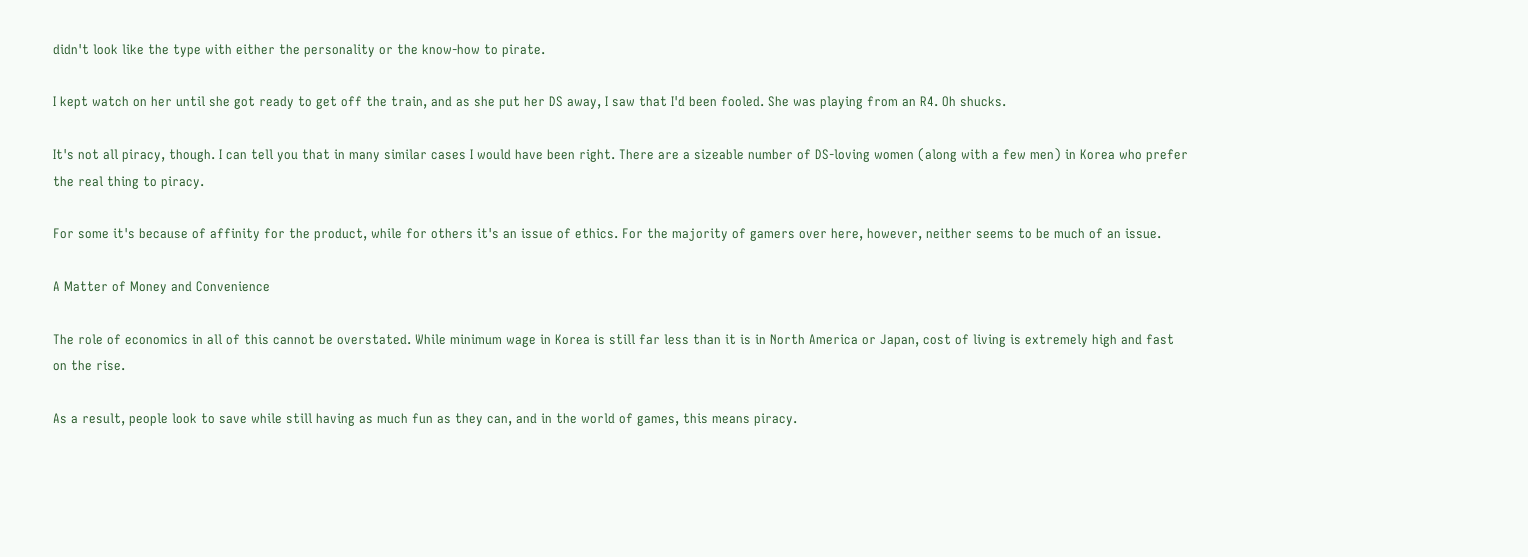didn't look like the type with either the personality or the know-how to pirate.

I kept watch on her until she got ready to get off the train, and as she put her DS away, I saw that I'd been fooled. She was playing from an R4. Oh shucks.

It's not all piracy, though. I can tell you that in many similar cases I would have been right. There are a sizeable number of DS-loving women (along with a few men) in Korea who prefer the real thing to piracy.

For some it's because of affinity for the product, while for others it's an issue of ethics. For the majority of gamers over here, however, neither seems to be much of an issue.

A Matter of Money and Convenience

The role of economics in all of this cannot be overstated. While minimum wage in Korea is still far less than it is in North America or Japan, cost of living is extremely high and fast on the rise.

As a result, people look to save while still having as much fun as they can, and in the world of games, this means piracy.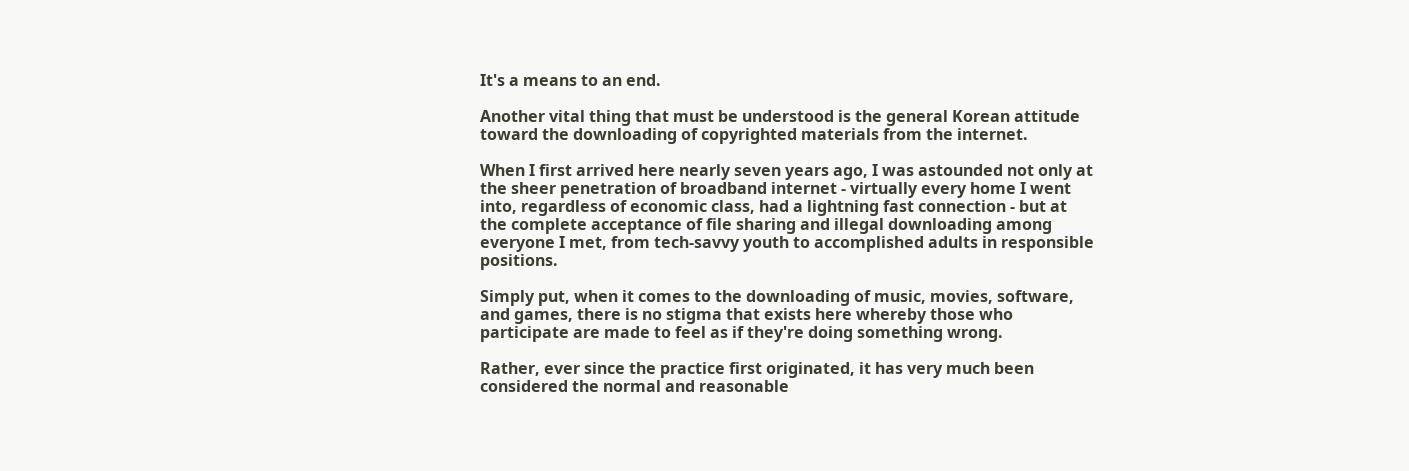It's a means to an end.

Another vital thing that must be understood is the general Korean attitude toward the downloading of copyrighted materials from the internet.

When I first arrived here nearly seven years ago, I was astounded not only at the sheer penetration of broadband internet - virtually every home I went into, regardless of economic class, had a lightning fast connection - but at the complete acceptance of file sharing and illegal downloading among everyone I met, from tech-savvy youth to accomplished adults in responsible positions.

Simply put, when it comes to the downloading of music, movies, software, and games, there is no stigma that exists here whereby those who participate are made to feel as if they're doing something wrong.

Rather, ever since the practice first originated, it has very much been considered the normal and reasonable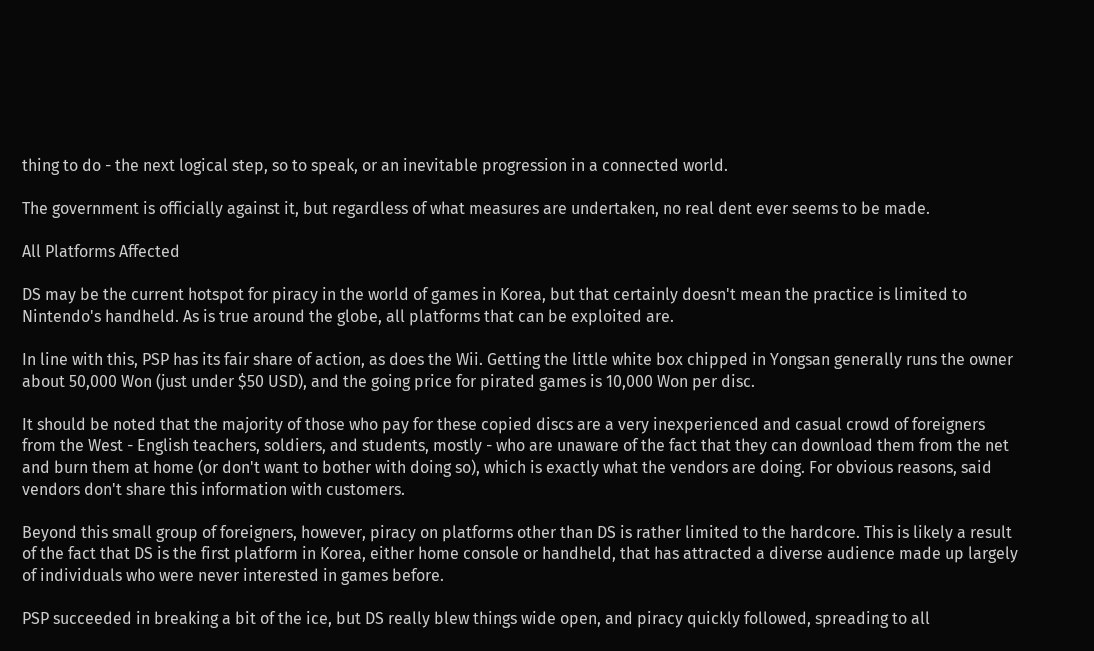thing to do - the next logical step, so to speak, or an inevitable progression in a connected world.

The government is officially against it, but regardless of what measures are undertaken, no real dent ever seems to be made.

All Platforms Affected

DS may be the current hotspot for piracy in the world of games in Korea, but that certainly doesn't mean the practice is limited to Nintendo's handheld. As is true around the globe, all platforms that can be exploited are.

In line with this, PSP has its fair share of action, as does the Wii. Getting the little white box chipped in Yongsan generally runs the owner about 50,000 Won (just under $50 USD), and the going price for pirated games is 10,000 Won per disc.

It should be noted that the majority of those who pay for these copied discs are a very inexperienced and casual crowd of foreigners from the West - English teachers, soldiers, and students, mostly - who are unaware of the fact that they can download them from the net and burn them at home (or don't want to bother with doing so), which is exactly what the vendors are doing. For obvious reasons, said vendors don't share this information with customers.

Beyond this small group of foreigners, however, piracy on platforms other than DS is rather limited to the hardcore. This is likely a result of the fact that DS is the first platform in Korea, either home console or handheld, that has attracted a diverse audience made up largely of individuals who were never interested in games before.

PSP succeeded in breaking a bit of the ice, but DS really blew things wide open, and piracy quickly followed, spreading to all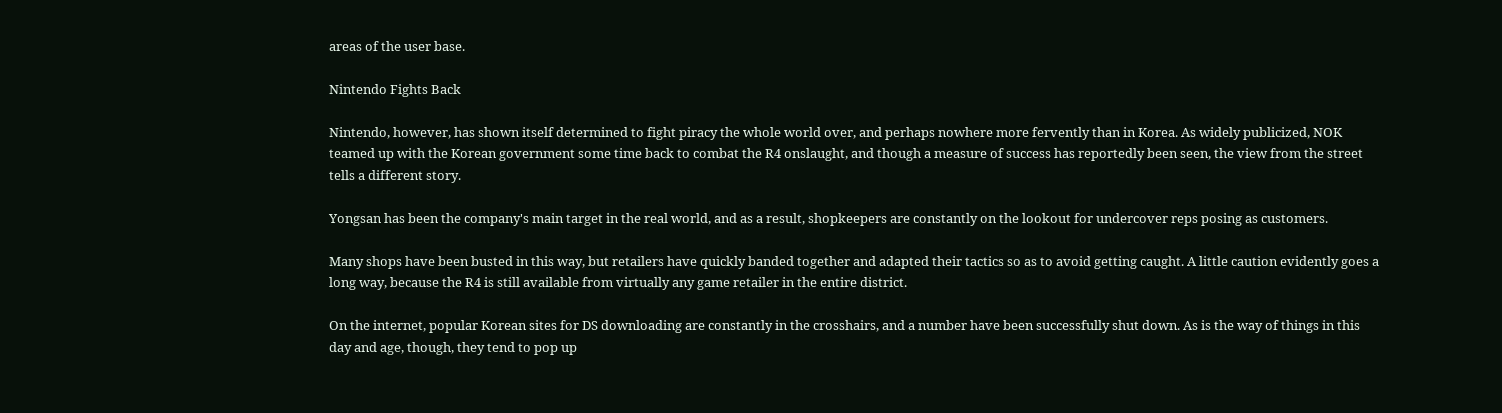areas of the user base.

Nintendo Fights Back

Nintendo, however, has shown itself determined to fight piracy the whole world over, and perhaps nowhere more fervently than in Korea. As widely publicized, NOK teamed up with the Korean government some time back to combat the R4 onslaught, and though a measure of success has reportedly been seen, the view from the street tells a different story.

Yongsan has been the company's main target in the real world, and as a result, shopkeepers are constantly on the lookout for undercover reps posing as customers.

Many shops have been busted in this way, but retailers have quickly banded together and adapted their tactics so as to avoid getting caught. A little caution evidently goes a long way, because the R4 is still available from virtually any game retailer in the entire district.

On the internet, popular Korean sites for DS downloading are constantly in the crosshairs, and a number have been successfully shut down. As is the way of things in this day and age, though, they tend to pop up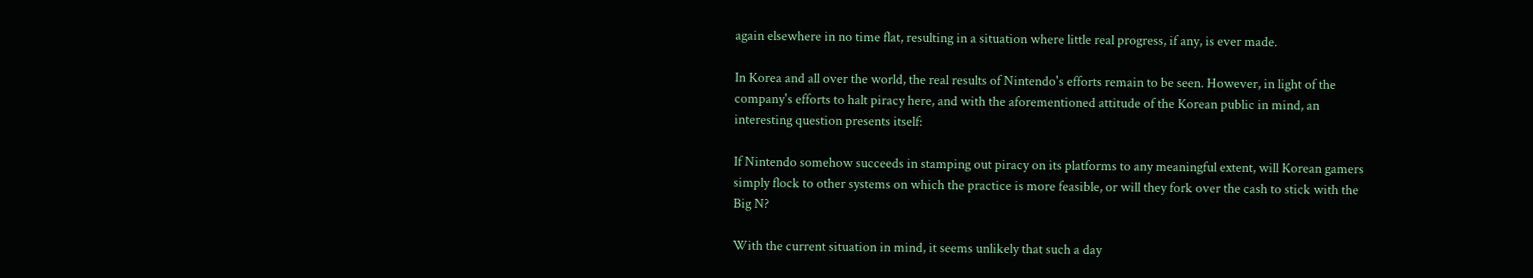again elsewhere in no time flat, resulting in a situation where little real progress, if any, is ever made.

In Korea and all over the world, the real results of Nintendo's efforts remain to be seen. However, in light of the company's efforts to halt piracy here, and with the aforementioned attitude of the Korean public in mind, an interesting question presents itself:

If Nintendo somehow succeeds in stamping out piracy on its platforms to any meaningful extent, will Korean gamers simply flock to other systems on which the practice is more feasible, or will they fork over the cash to stick with the Big N?

With the current situation in mind, it seems unlikely that such a day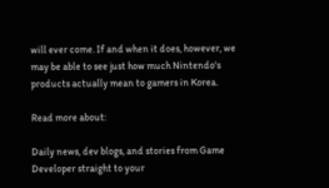will ever come. If and when it does, however, we may be able to see just how much Nintendo's products actually mean to gamers in Korea.

Read more about:

Daily news, dev blogs, and stories from Game Developer straight to your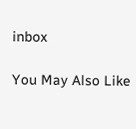inbox

You May Also Like